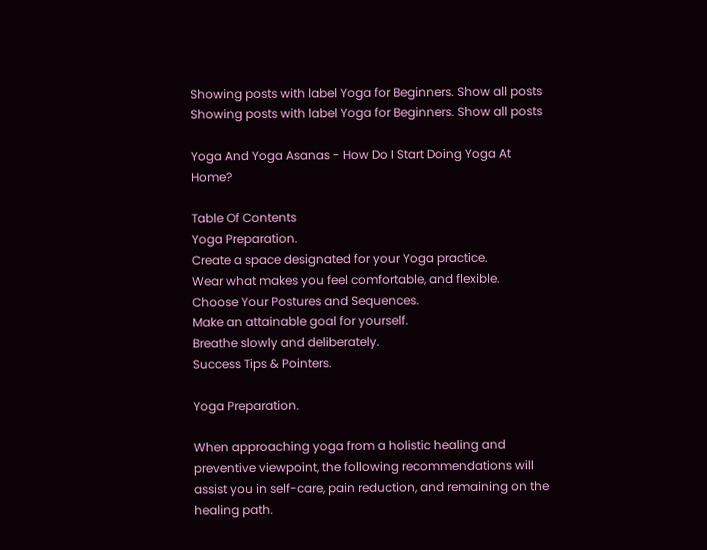Showing posts with label Yoga for Beginners. Show all posts
Showing posts with label Yoga for Beginners. Show all posts

Yoga And Yoga Asanas - How Do I Start Doing Yoga At Home?

Table Of Contents
Yoga Preparation.
Create a space designated for your Yoga practice.
Wear what makes you feel comfortable, and flexible.
Choose Your Postures and Sequences.
Make an attainable goal for yourself.
Breathe slowly and deliberately.
Success Tips & Pointers.

Yoga Preparation.

When approaching yoga from a holistic healing and preventive viewpoint, the following recommendations will assist you in self-care, pain reduction, and remaining on the healing path.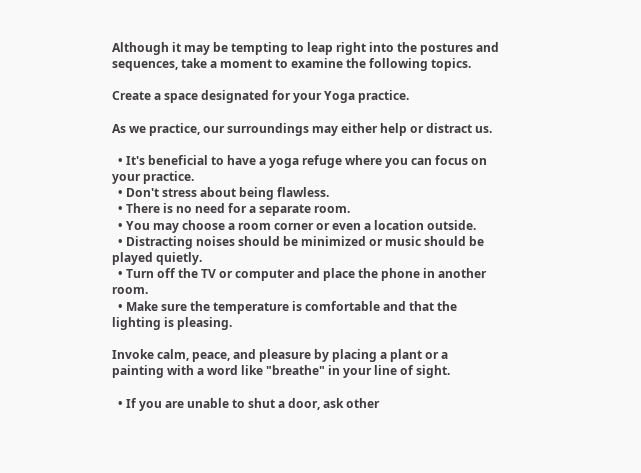Although it may be tempting to leap right into the postures and sequences, take a moment to examine the following topics.

Create a space designated for your Yoga practice.

As we practice, our surroundings may either help or distract us.

  • It's beneficial to have a yoga refuge where you can focus on your practice.
  • Don't stress about being flawless.
  • There is no need for a separate room.
  • You may choose a room corner or even a location outside.
  • Distracting noises should be minimized or music should be played quietly.
  • Turn off the TV or computer and place the phone in another room.
  • Make sure the temperature is comfortable and that the lighting is pleasing.

Invoke calm, peace, and pleasure by placing a plant or a painting with a word like "breathe" in your line of sight.

  • If you are unable to shut a door, ask other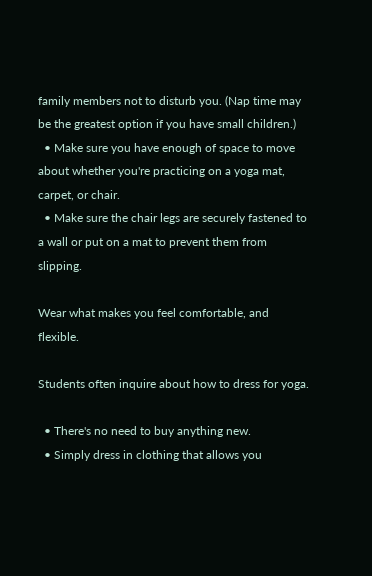family members not to disturb you. (Nap time may be the greatest option if you have small children.)
  • Make sure you have enough of space to move about whether you're practicing on a yoga mat, carpet, or chair.
  • Make sure the chair legs are securely fastened to a wall or put on a mat to prevent them from slipping.

Wear what makes you feel comfortable, and flexible.

Students often inquire about how to dress for yoga.

  • There's no need to buy anything new.
  • Simply dress in clothing that allows you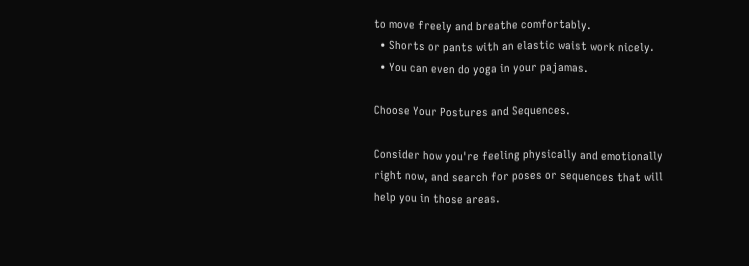to move freely and breathe comfortably.
  • Shorts or pants with an elastic waist work nicely.
  • You can even do yoga in your pajamas.

Choose Your Postures and Sequences.

Consider how you're feeling physically and emotionally right now, and search for poses or sequences that will help you in those areas.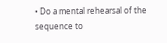• Do a mental rehearsal of the sequence to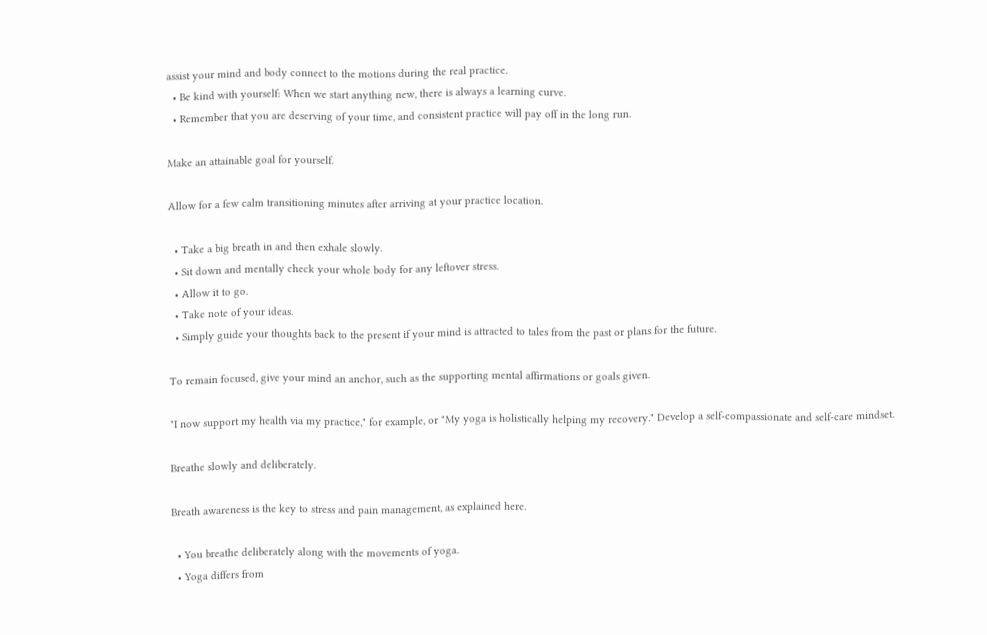assist your mind and body connect to the motions during the real practice.
  • Be kind with yourself: When we start anything new, there is always a learning curve.
  • Remember that you are deserving of your time, and consistent practice will pay off in the long run.

Make an attainable goal for yourself.

Allow for a few calm transitioning minutes after arriving at your practice location.

  • Take a big breath in and then exhale slowly.
  • Sit down and mentally check your whole body for any leftover stress.
  • Allow it to go.
  • Take note of your ideas.
  • Simply guide your thoughts back to the present if your mind is attracted to tales from the past or plans for the future.

To remain focused, give your mind an anchor, such as the supporting mental affirmations or goals given.

"I now support my health via my practice," for example, or "My yoga is holistically helping my recovery." Develop a self-compassionate and self-care mindset.

Breathe slowly and deliberately.

Breath awareness is the key to stress and pain management, as explained here.

  • You breathe deliberately along with the movements of yoga.
  • Yoga differs from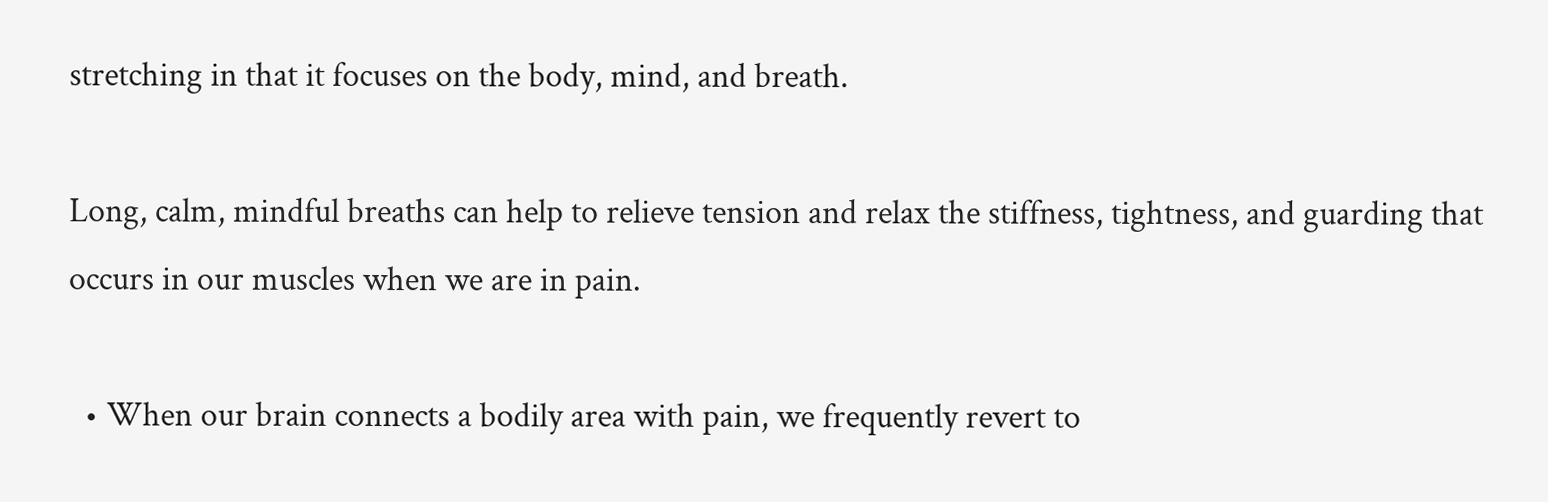stretching in that it focuses on the body, mind, and breath.

Long, calm, mindful breaths can help to relieve tension and relax the stiffness, tightness, and guarding that occurs in our muscles when we are in pain.

  • When our brain connects a bodily area with pain, we frequently revert to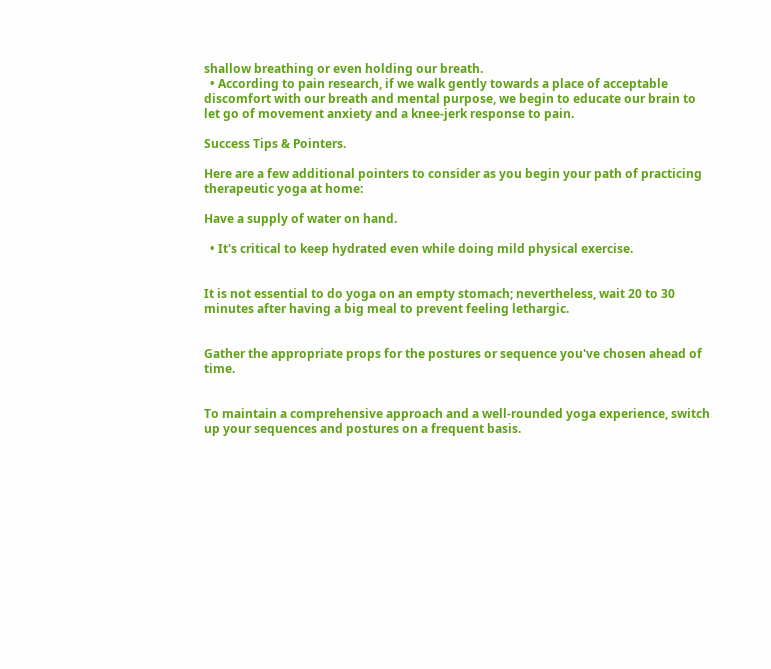shallow breathing or even holding our breath.
  • According to pain research, if we walk gently towards a place of acceptable discomfort with our breath and mental purpose, we begin to educate our brain to let go of movement anxiety and a knee-jerk response to pain.

Success Tips & Pointers.

Here are a few additional pointers to consider as you begin your path of practicing therapeutic yoga at home:

Have a supply of water on hand.

  • It's critical to keep hydrated even while doing mild physical exercise.


It is not essential to do yoga on an empty stomach; nevertheless, wait 20 to 30 minutes after having a big meal to prevent feeling lethargic.


Gather the appropriate props for the postures or sequence you've chosen ahead of time.


To maintain a comprehensive approach and a well-rounded yoga experience, switch up your sequences and postures on a frequent basis.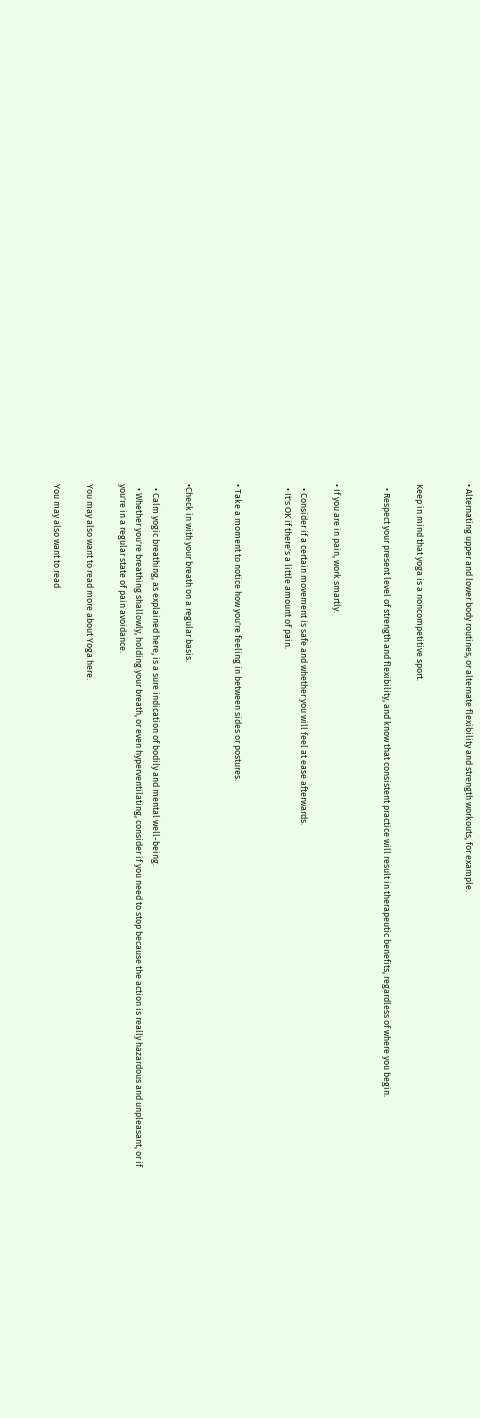• Alternating upper and lower body routines, or alternate flexibility and strength workouts, for example.


Keep in mind that yoga is a noncompetitive sport.

  • Respect your present level of strength and flexibility, and know that consistent practice will result in therapeutic benefits, regardless of where you begin.


• If you are in pain, work smartly.

  • Consider if a certain movement is safe and whether you will feel at ease afterwards.
  • It's OK if there's a little amount of pain.


• Take a moment to notice how you're feeling in between sides or postures.


•Check in with your breath on a regular basis.

  • Calm yogic breathing, as explained here, is a sure indication of bodily and mental well-being.
  • Whether you're breathing shallowly, holding your breath, or even hyperventilating, consider if you need to stop because the action is really hazardous and unpleasant, or if you're in a regular state of pain avoidance.

You may also want to read more about Yoga here.

You may also want to read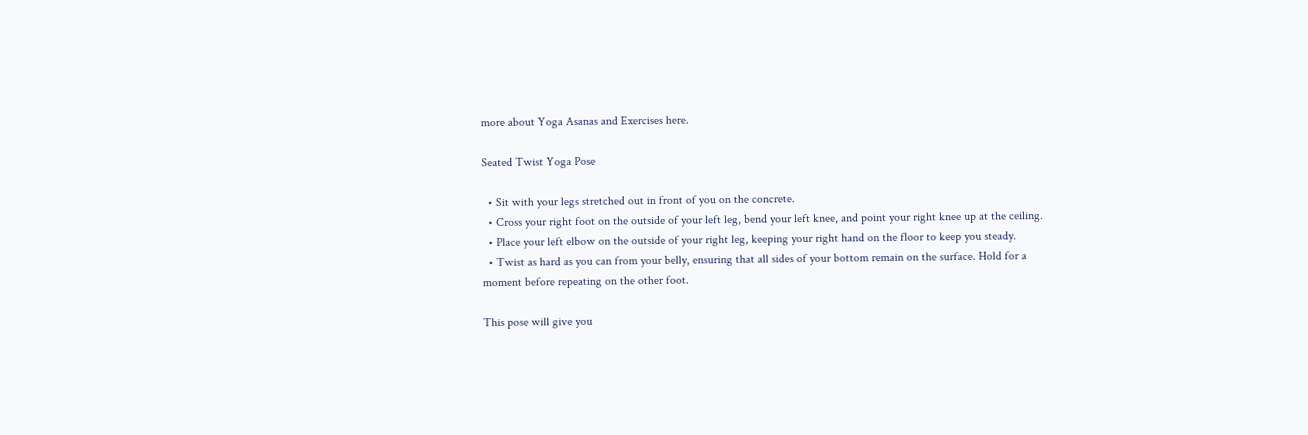more about Yoga Asanas and Exercises here.

Seated Twist Yoga Pose

  • Sit with your legs stretched out in front of you on the concrete.
  • Cross your right foot on the outside of your left leg, bend your left knee, and point your right knee up at the ceiling.
  • Place your left elbow on the outside of your right leg, keeping your right hand on the floor to keep you steady.
  • Twist as hard as you can from your belly, ensuring that all sides of your bottom remain on the surface. Hold for a moment before repeating on the other foot.

This pose will give you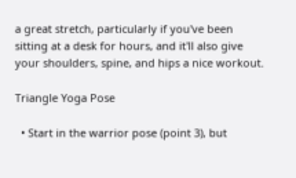a great stretch, particularly if you've been sitting at a desk for hours, and it'll also give your shoulders, spine, and hips a nice workout.

Triangle Yoga Pose

  • Start in the warrior pose (point 3), but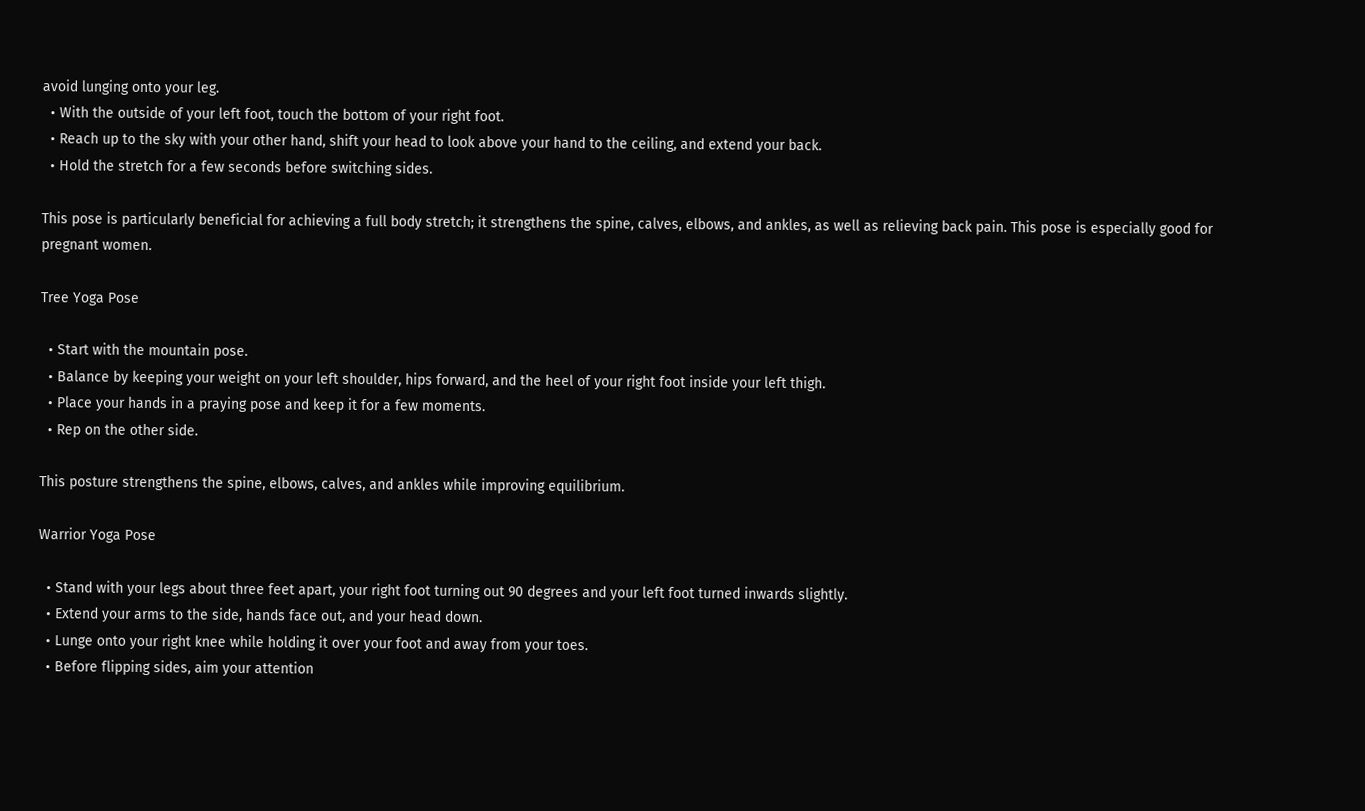avoid lunging onto your leg.
  • With the outside of your left foot, touch the bottom of your right foot.
  • Reach up to the sky with your other hand, shift your head to look above your hand to the ceiling, and extend your back.
  • Hold the stretch for a few seconds before switching sides.

This pose is particularly beneficial for achieving a full body stretch; it strengthens the spine, calves, elbows, and ankles, as well as relieving back pain. This pose is especially good for pregnant women.

Tree Yoga Pose

  • Start with the mountain pose.
  • Balance by keeping your weight on your left shoulder, hips forward, and the heel of your right foot inside your left thigh.
  • Place your hands in a praying pose and keep it for a few moments.
  • Rep on the other side.

This posture strengthens the spine, elbows, calves, and ankles while improving equilibrium.

Warrior Yoga Pose

  • Stand with your legs about three feet apart, your right foot turning out 90 degrees and your left foot turned inwards slightly.
  • Extend your arms to the side, hands face out, and your head down.
  • Lunge onto your right knee while holding it over your foot and away from your toes.
  • Before flipping sides, aim your attention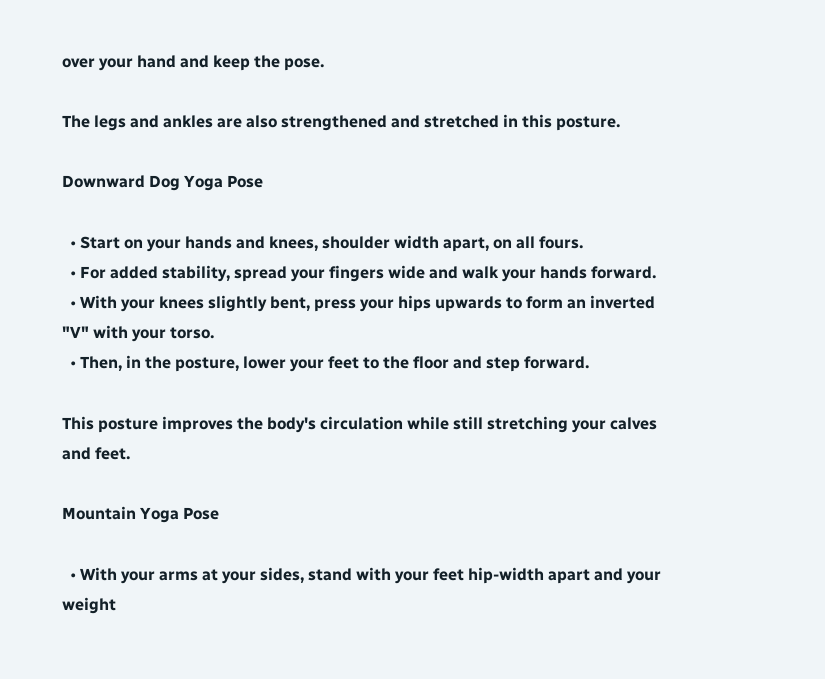over your hand and keep the pose.

The legs and ankles are also strengthened and stretched in this posture.

Downward Dog Yoga Pose

  • Start on your hands and knees, shoulder width apart, on all fours.
  • For added stability, spread your fingers wide and walk your hands forward.
  • With your knees slightly bent, press your hips upwards to form an inverted "V" with your torso.
  • Then, in the posture, lower your feet to the floor and step forward.

This posture improves the body's circulation while still stretching your calves and feet.

Mountain Yoga Pose

  • With your arms at your sides, stand with your feet hip-width apart and your weight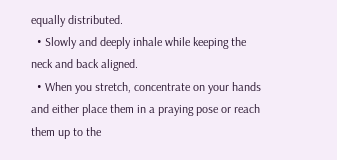equally distributed.
  • Slowly and deeply inhale while keeping the neck and back aligned.
  • When you stretch, concentrate on your hands and either place them in a praying pose or reach them up to the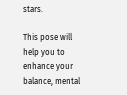stars.

This pose will help you to enhance your balance, mental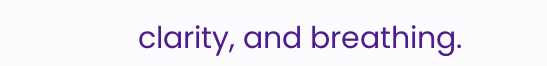clarity, and breathing.